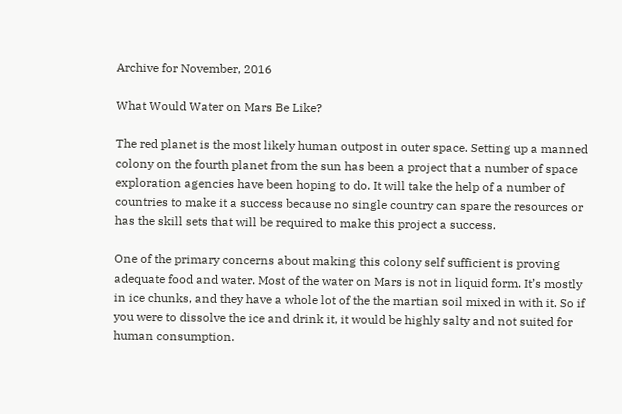Archive for November, 2016

What Would Water on Mars Be Like?

The red planet is the most likely human outpost in outer space. Setting up a manned colony on the fourth planet from the sun has been a project that a number of space exploration agencies have been hoping to do. It will take the help of a number of countries to make it a success because no single country can spare the resources or has the skill sets that will be required to make this project a success.

One of the primary concerns about making this colony self sufficient is proving adequate food and water. Most of the water on Mars is not in liquid form. It’s mostly in ice chunks, and they have a whole lot of the the martian soil mixed in with it. So if you were to dissolve the ice and drink it, it would be highly salty and not suited for human consumption.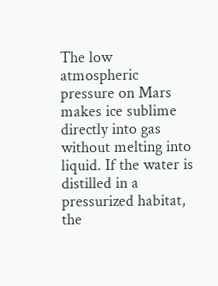The low atmospheric pressure on Mars makes ice sublime directly into gas without melting into liquid. If the water is distilled in a pressurized habitat, the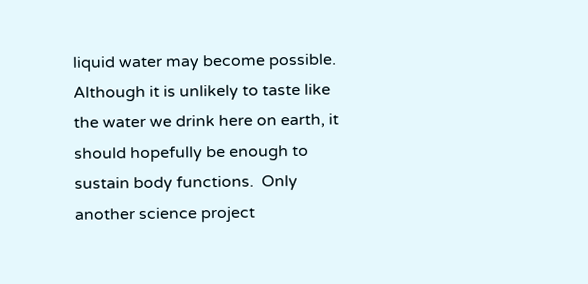liquid water may become possible. Although it is unlikely to taste like the water we drink here on earth, it should hopefully be enough to sustain body functions.  Only another science project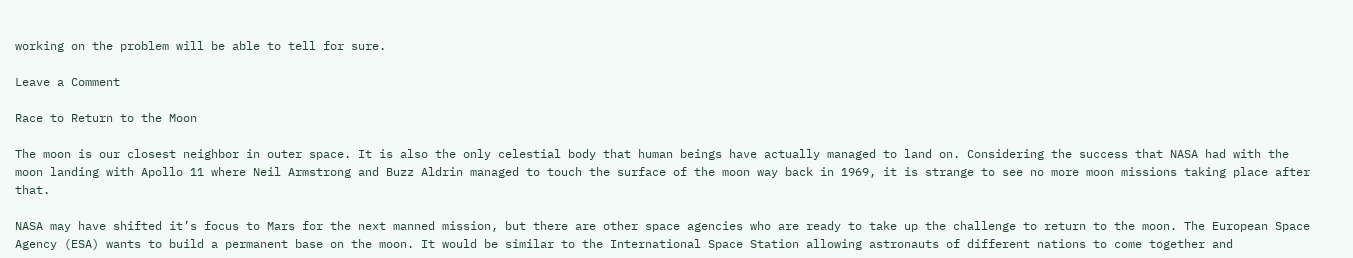working on the problem will be able to tell for sure.

Leave a Comment

Race to Return to the Moon

The moon is our closest neighbor in outer space. It is also the only celestial body that human beings have actually managed to land on. Considering the success that NASA had with the moon landing with Apollo 11 where Neil Armstrong and Buzz Aldrin managed to touch the surface of the moon way back in 1969, it is strange to see no more moon missions taking place after that.

NASA may have shifted it’s focus to Mars for the next manned mission, but there are other space agencies who are ready to take up the challenge to return to the moon. The European Space Agency (ESA) wants to build a permanent base on the moon. It would be similar to the International Space Station allowing astronauts of different nations to come together and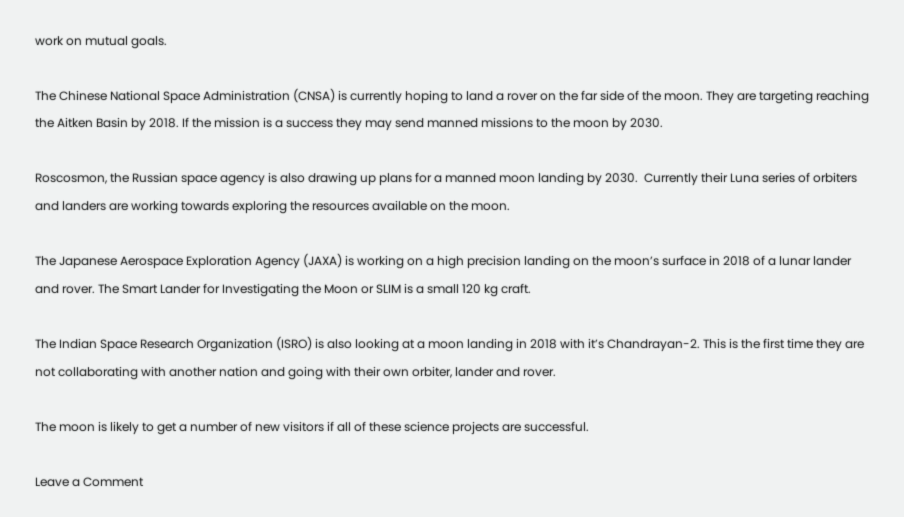work on mutual goals.

The Chinese National Space Administration (CNSA) is currently hoping to land a rover on the far side of the moon. They are targeting reaching the Aitken Basin by 2018. If the mission is a success they may send manned missions to the moon by 2030.

Roscosmon, the Russian space agency is also drawing up plans for a manned moon landing by 2030.  Currently their Luna series of orbiters and landers are working towards exploring the resources available on the moon.

The Japanese Aerospace Exploration Agency (JAXA) is working on a high precision landing on the moon’s surface in 2018 of a lunar lander and rover. The Smart Lander for Investigating the Moon or SLIM is a small 120 kg craft.

The Indian Space Research Organization (ISRO) is also looking at a moon landing in 2018 with it’s Chandrayan-2. This is the first time they are not collaborating with another nation and going with their own orbiter, lander and rover.

The moon is likely to get a number of new visitors if all of these science projects are successful.

Leave a Comment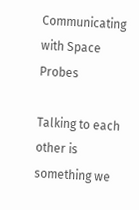Communicating with Space Probes

Talking to each other is something we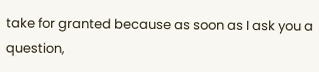take for granted because as soon as I ask you a question,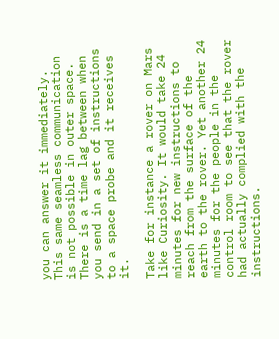you can answer it immediately. This same seamless communication is not possible in outer space. There is a time lag between when you send in a set of instructions to a space probe and it receives it.

Take for instance a rover on Mars like Curiosity. It would take 24 minutes for new instructions to reach from the surface of the earth to the rover. Yet another 24 minutes for the people in the control room to see that the rover had actually complied with the instructions.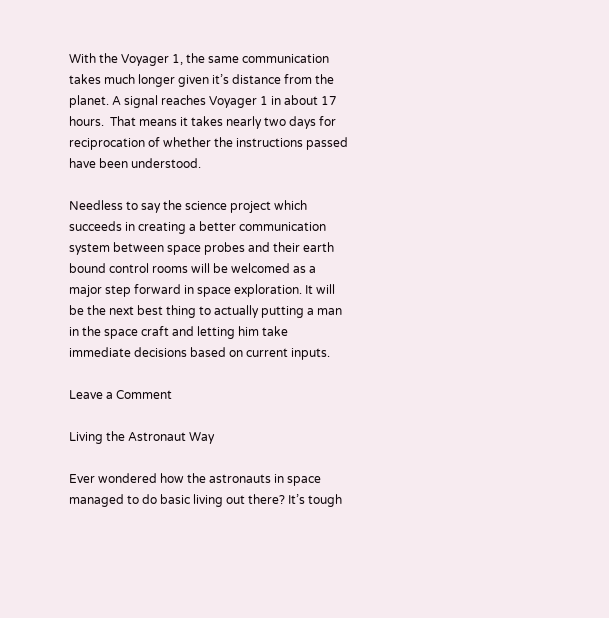With the Voyager 1, the same communication takes much longer given it’s distance from the planet. A signal reaches Voyager 1 in about 17 hours.  That means it takes nearly two days for reciprocation of whether the instructions passed have been understood.

Needless to say the science project which succeeds in creating a better communication system between space probes and their earth bound control rooms will be welcomed as a major step forward in space exploration. It will be the next best thing to actually putting a man in the space craft and letting him take immediate decisions based on current inputs.

Leave a Comment

Living the Astronaut Way

Ever wondered how the astronauts in space managed to do basic living out there? It’s tough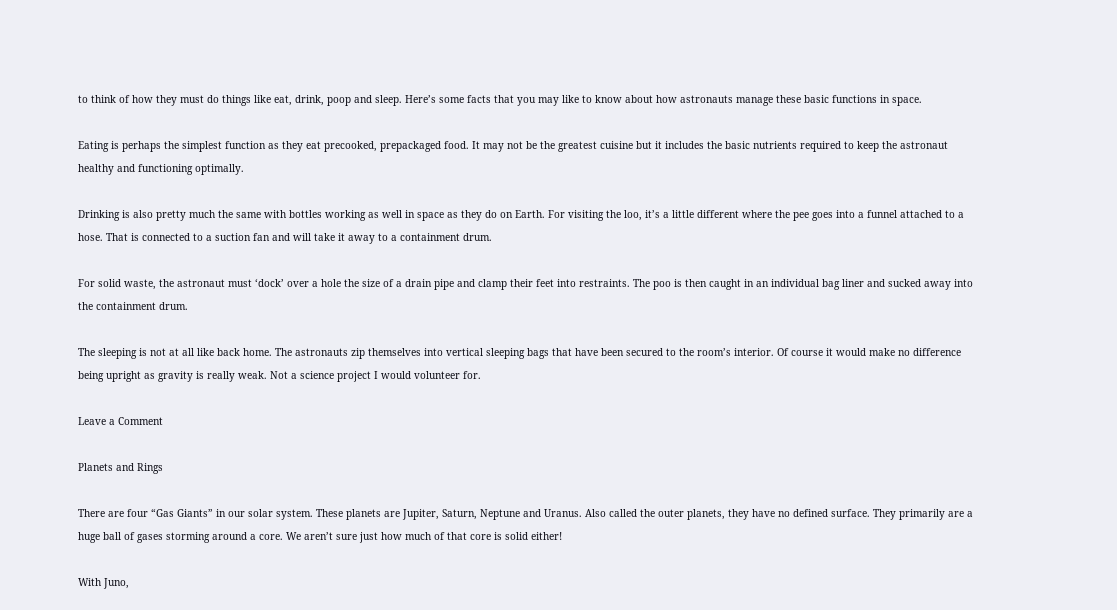to think of how they must do things like eat, drink, poop and sleep. Here’s some facts that you may like to know about how astronauts manage these basic functions in space.

Eating is perhaps the simplest function as they eat precooked, prepackaged food. It may not be the greatest cuisine but it includes the basic nutrients required to keep the astronaut healthy and functioning optimally.

Drinking is also pretty much the same with bottles working as well in space as they do on Earth. For visiting the loo, it’s a little different where the pee goes into a funnel attached to a hose. That is connected to a suction fan and will take it away to a containment drum.

For solid waste, the astronaut must ‘dock’ over a hole the size of a drain pipe and clamp their feet into restraints. The poo is then caught in an individual bag liner and sucked away into the containment drum.

The sleeping is not at all like back home. The astronauts zip themselves into vertical sleeping bags that have been secured to the room’s interior. Of course it would make no difference being upright as gravity is really weak. Not a science project I would volunteer for.

Leave a Comment

Planets and Rings

There are four “Gas Giants” in our solar system. These planets are Jupiter, Saturn, Neptune and Uranus. Also called the outer planets, they have no defined surface. They primarily are a huge ball of gases storming around a core. We aren’t sure just how much of that core is solid either!

With Juno,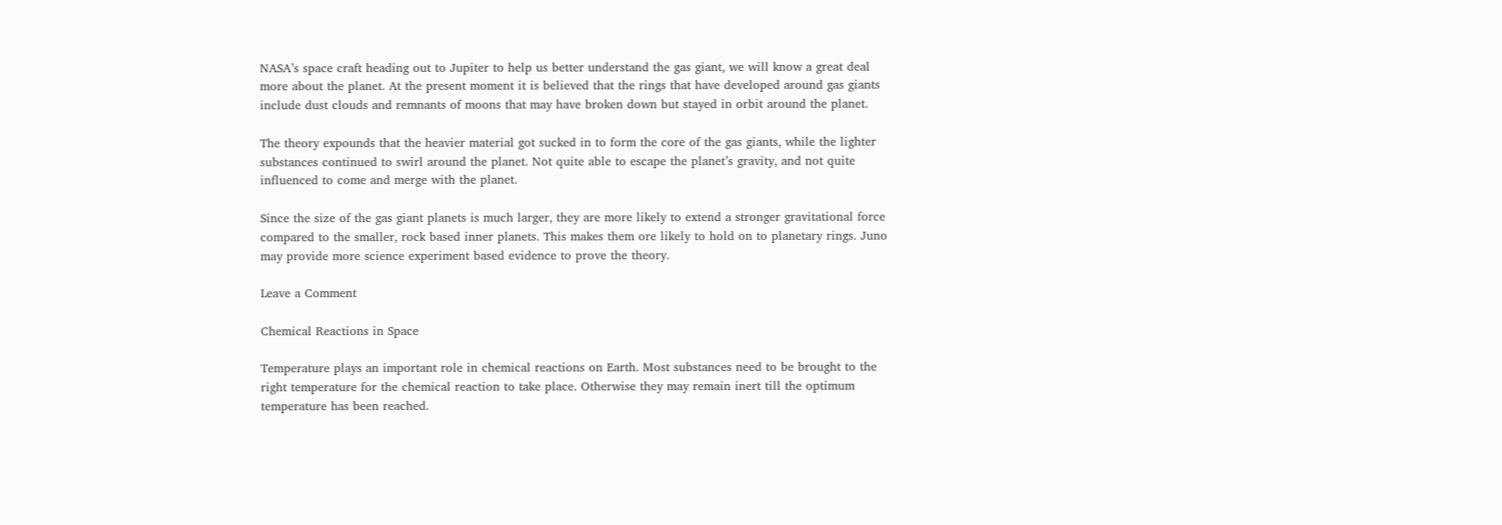NASA’s space craft heading out to Jupiter to help us better understand the gas giant, we will know a great deal more about the planet. At the present moment it is believed that the rings that have developed around gas giants include dust clouds and remnants of moons that may have broken down but stayed in orbit around the planet.

The theory expounds that the heavier material got sucked in to form the core of the gas giants, while the lighter substances continued to swirl around the planet. Not quite able to escape the planet’s gravity, and not quite influenced to come and merge with the planet.

Since the size of the gas giant planets is much larger, they are more likely to extend a stronger gravitational force compared to the smaller, rock based inner planets. This makes them ore likely to hold on to planetary rings. Juno may provide more science experiment based evidence to prove the theory.

Leave a Comment

Chemical Reactions in Space

Temperature plays an important role in chemical reactions on Earth. Most substances need to be brought to the right temperature for the chemical reaction to take place. Otherwise they may remain inert till the optimum temperature has been reached.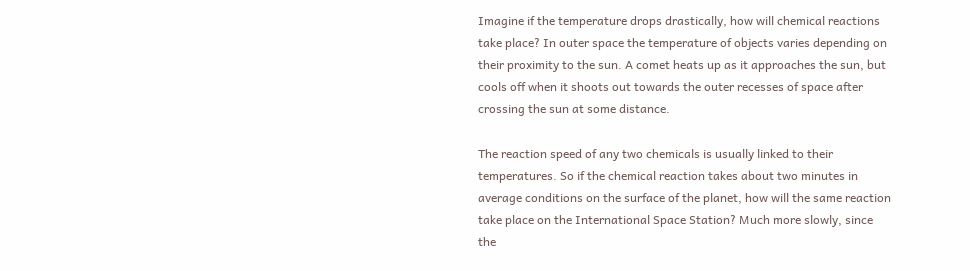Imagine if the temperature drops drastically, how will chemical reactions take place? In outer space the temperature of objects varies depending on their proximity to the sun. A comet heats up as it approaches the sun, but cools off when it shoots out towards the outer recesses of space after crossing the sun at some distance.

The reaction speed of any two chemicals is usually linked to their temperatures. So if the chemical reaction takes about two minutes in average conditions on the surface of the planet, how will the same reaction take place on the International Space Station? Much more slowly, since the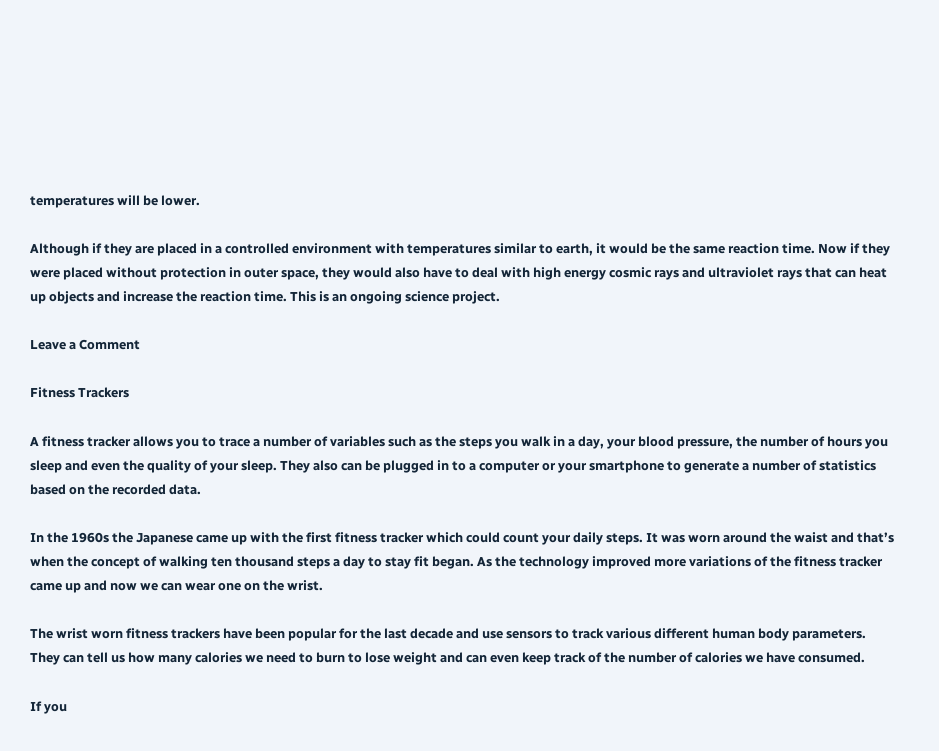temperatures will be lower.

Although if they are placed in a controlled environment with temperatures similar to earth, it would be the same reaction time. Now if they were placed without protection in outer space, they would also have to deal with high energy cosmic rays and ultraviolet rays that can heat up objects and increase the reaction time. This is an ongoing science project.

Leave a Comment

Fitness Trackers

A fitness tracker allows you to trace a number of variables such as the steps you walk in a day, your blood pressure, the number of hours you sleep and even the quality of your sleep. They also can be plugged in to a computer or your smartphone to generate a number of statistics based on the recorded data.

In the 1960s the Japanese came up with the first fitness tracker which could count your daily steps. It was worn around the waist and that’s when the concept of walking ten thousand steps a day to stay fit began. As the technology improved more variations of the fitness tracker came up and now we can wear one on the wrist.

The wrist worn fitness trackers have been popular for the last decade and use sensors to track various different human body parameters. They can tell us how many calories we need to burn to lose weight and can even keep track of the number of calories we have consumed.

If you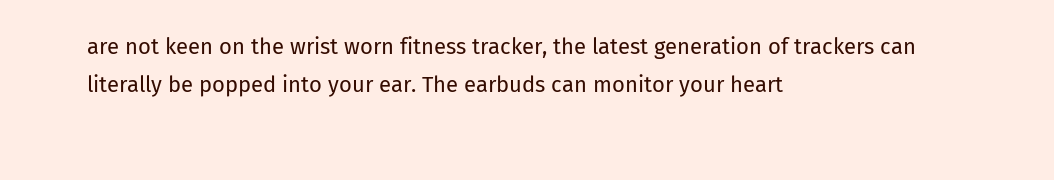are not keen on the wrist worn fitness tracker, the latest generation of trackers can literally be popped into your ear. The earbuds can monitor your heart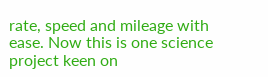rate, speed and mileage with ease. Now this is one science project keen on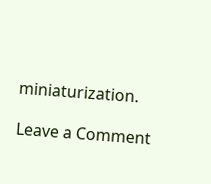miniaturization.

Leave a Comment